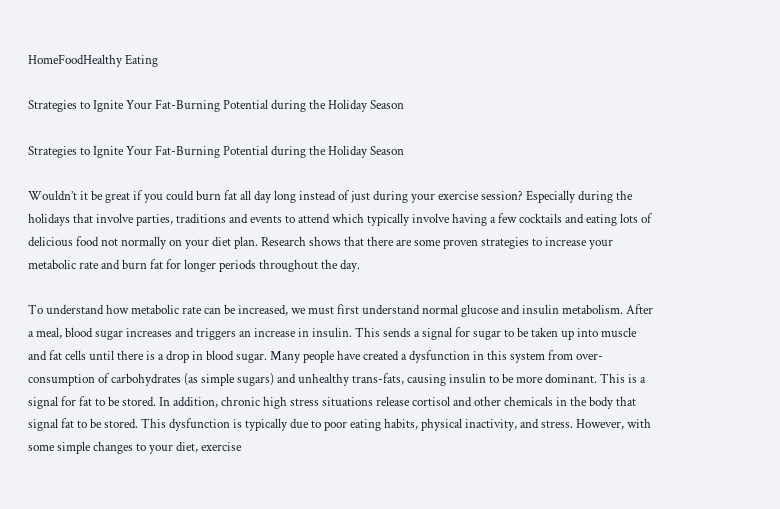HomeFoodHealthy Eating

Strategies to Ignite Your Fat-Burning Potential during the Holiday Season

Strategies to Ignite Your Fat-Burning Potential during the Holiday Season

Wouldn’t it be great if you could burn fat all day long instead of just during your exercise session? Especially during the holidays that involve parties, traditions and events to attend which typically involve having a few cocktails and eating lots of delicious food not normally on your diet plan. Research shows that there are some proven strategies to increase your metabolic rate and burn fat for longer periods throughout the day.

To understand how metabolic rate can be increased, we must first understand normal glucose and insulin metabolism. After a meal, blood sugar increases and triggers an increase in insulin. This sends a signal for sugar to be taken up into muscle and fat cells until there is a drop in blood sugar. Many people have created a dysfunction in this system from over-consumption of carbohydrates (as simple sugars) and unhealthy trans-fats, causing insulin to be more dominant. This is a signal for fat to be stored. In addition, chronic high stress situations release cortisol and other chemicals in the body that signal fat to be stored. This dysfunction is typically due to poor eating habits, physical inactivity, and stress. However, with some simple changes to your diet, exercise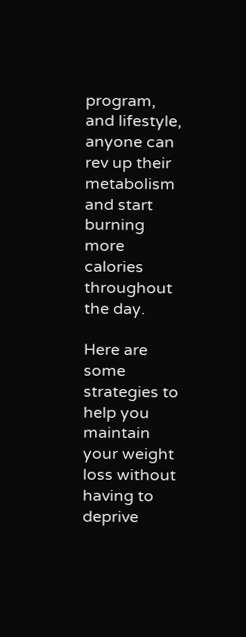program, and lifestyle, anyone can rev up their metabolism and start burning more calories throughout the day.

Here are some strategies to help you maintain your weight loss without having to deprive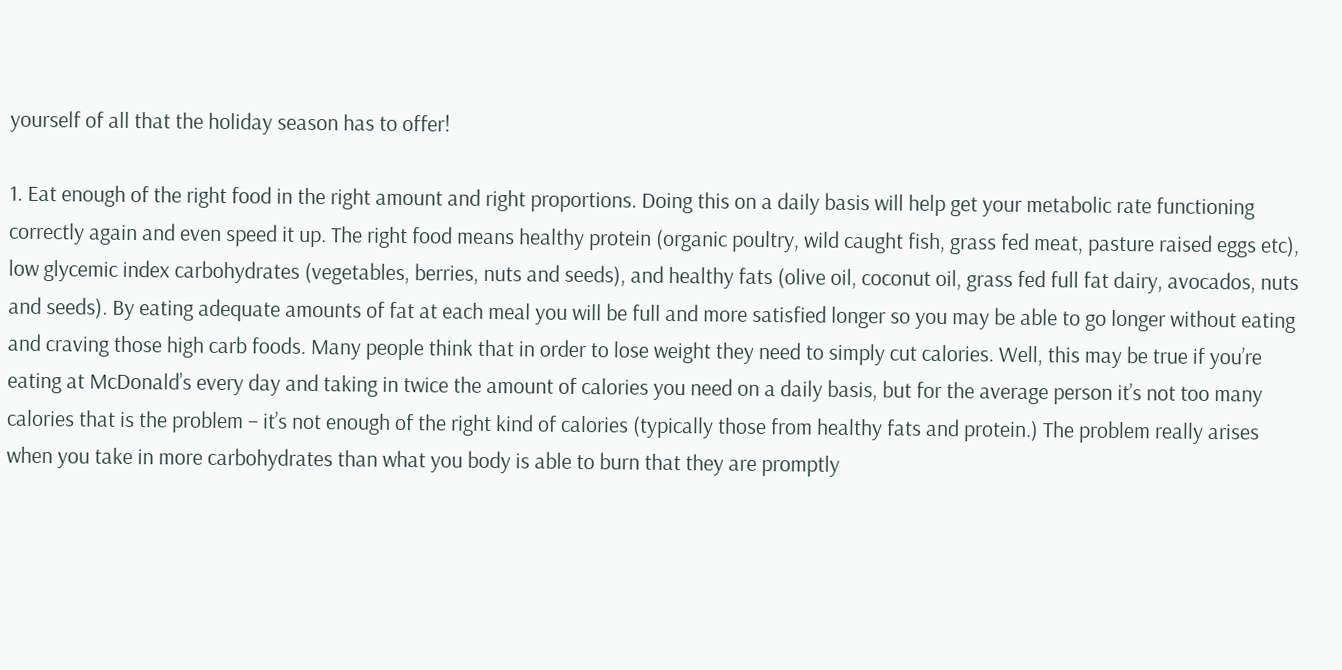yourself of all that the holiday season has to offer!

1. Eat enough of the right food in the right amount and right proportions. Doing this on a daily basis will help get your metabolic rate functioning correctly again and even speed it up. The right food means healthy protein (organic poultry, wild caught fish, grass fed meat, pasture raised eggs etc), low glycemic index carbohydrates (vegetables, berries, nuts and seeds), and healthy fats (olive oil, coconut oil, grass fed full fat dairy, avocados, nuts and seeds). By eating adequate amounts of fat at each meal you will be full and more satisfied longer so you may be able to go longer without eating and craving those high carb foods. Many people think that in order to lose weight they need to simply cut calories. Well, this may be true if you’re eating at McDonald’s every day and taking in twice the amount of calories you need on a daily basis, but for the average person it’s not too many calories that is the problem – it’s not enough of the right kind of calories (typically those from healthy fats and protein.) The problem really arises when you take in more carbohydrates than what you body is able to burn that they are promptly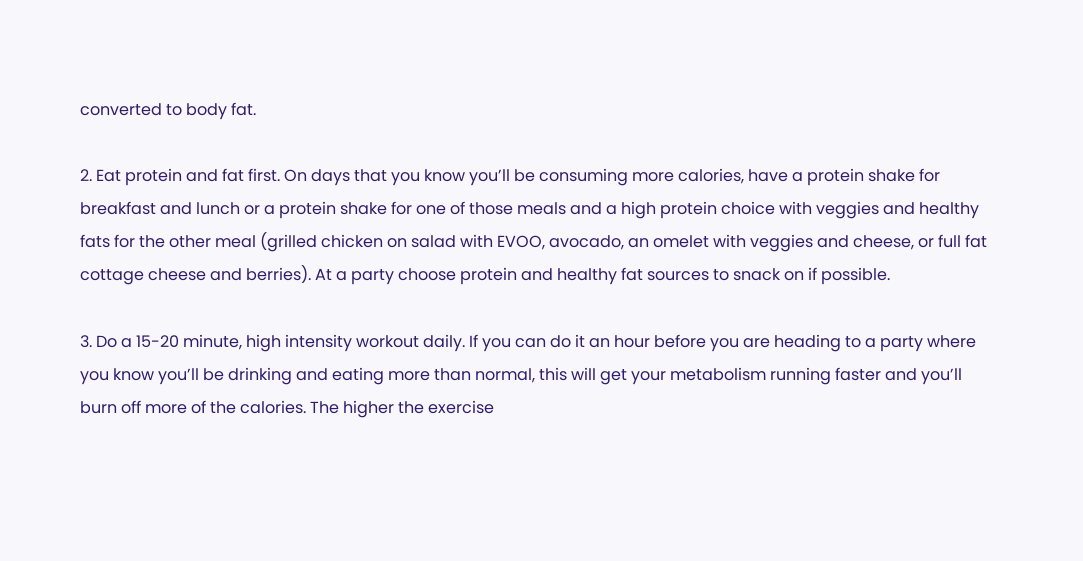converted to body fat.

2. Eat protein and fat first. On days that you know you’ll be consuming more calories, have a protein shake for breakfast and lunch or a protein shake for one of those meals and a high protein choice with veggies and healthy fats for the other meal (grilled chicken on salad with EVOO, avocado, an omelet with veggies and cheese, or full fat cottage cheese and berries). At a party choose protein and healthy fat sources to snack on if possible.

3. Do a 15-20 minute, high intensity workout daily. If you can do it an hour before you are heading to a party where you know you’ll be drinking and eating more than normal, this will get your metabolism running faster and you’ll burn off more of the calories. The higher the exercise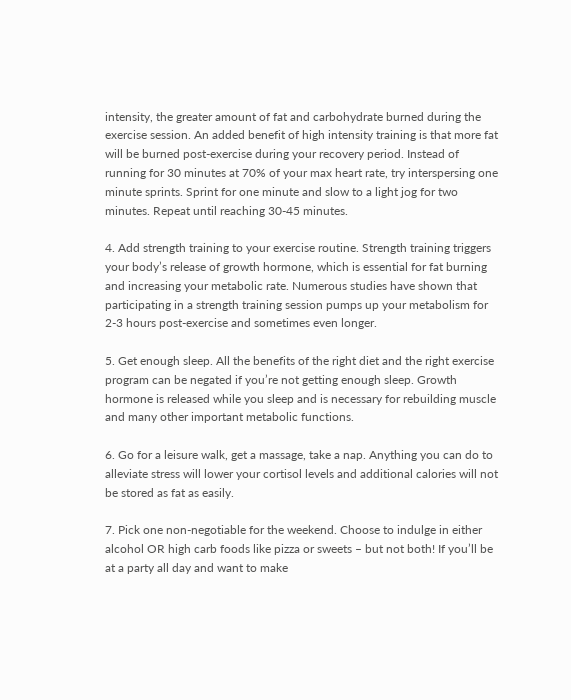intensity, the greater amount of fat and carbohydrate burned during the exercise session. An added benefit of high intensity training is that more fat will be burned post-exercise during your recovery period. Instead of running for 30 minutes at 70% of your max heart rate, try interspersing one minute sprints. Sprint for one minute and slow to a light jog for two minutes. Repeat until reaching 30-45 minutes.

4. Add strength training to your exercise routine. Strength training triggers your body’s release of growth hormone, which is essential for fat burning and increasing your metabolic rate. Numerous studies have shown that participating in a strength training session pumps up your metabolism for 2-3 hours post-exercise and sometimes even longer.

5. Get enough sleep. All the benefits of the right diet and the right exercise program can be negated if you’re not getting enough sleep. Growth hormone is released while you sleep and is necessary for rebuilding muscle and many other important metabolic functions.

6. Go for a leisure walk, get a massage, take a nap. Anything you can do to alleviate stress will lower your cortisol levels and additional calories will not be stored as fat as easily.

7. Pick one non-negotiable for the weekend. Choose to indulge in either alcohol OR high carb foods like pizza or sweets – but not both! If you’ll be at a party all day and want to make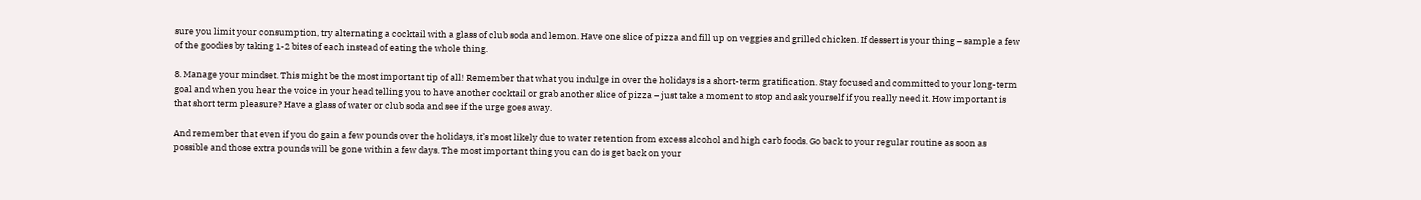sure you limit your consumption, try alternating a cocktail with a glass of club soda and lemon. Have one slice of pizza and fill up on veggies and grilled chicken. If dessert is your thing – sample a few of the goodies by taking 1-2 bites of each instead of eating the whole thing.

8. Manage your mindset. This might be the most important tip of all! Remember that what you indulge in over the holidays is a short-term gratification. Stay focused and committed to your long-term goal and when you hear the voice in your head telling you to have another cocktail or grab another slice of pizza – just take a moment to stop and ask yourself if you really need it. How important is that short term pleasure? Have a glass of water or club soda and see if the urge goes away.

And remember that even if you do gain a few pounds over the holidays, it’s most likely due to water retention from excess alcohol and high carb foods. Go back to your regular routine as soon as possible and those extra pounds will be gone within a few days. The most important thing you can do is get back on your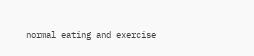normal eating and exercise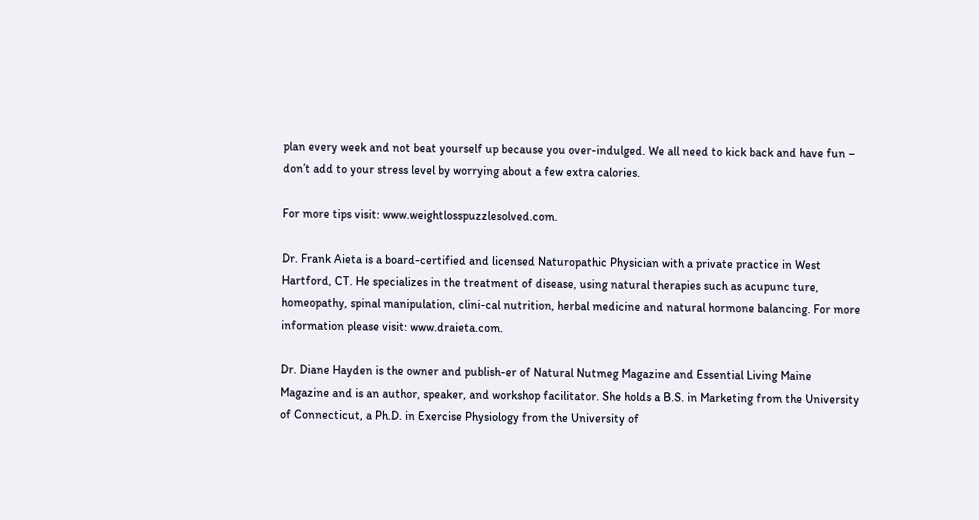plan every week and not beat yourself up because you over-indulged. We all need to kick back and have fun – don’t add to your stress level by worrying about a few extra calories.

For more tips visit: www.weightlosspuzzlesolved.com.

Dr. Frank Aieta is a board-certified and licensed Naturopathic Physician with a private practice in West Hartford, CT. He specializes in the treatment of disease, using natural therapies such as acupunc ture, homeopathy, spinal manipulation, clini-cal nutrition, herbal medicine and natural hormone balancing. For more information please visit: www.draieta.com.

Dr. Diane Hayden is the owner and publish-er of Natural Nutmeg Magazine and Essential Living Maine Magazine and is an author, speaker, and workshop facilitator. She holds a B.S. in Marketing from the University of Connecticut, a Ph.D. in Exercise Physiology from the University of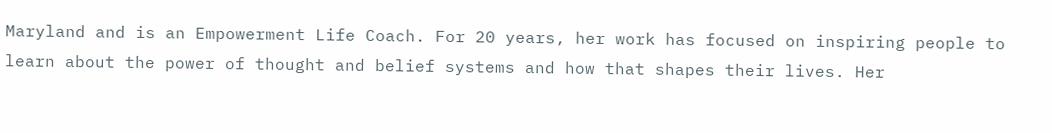Maryland and is an Empowerment Life Coach. For 20 years, her work has focused on inspiring people to learn about the power of thought and belief systems and how that shapes their lives. Her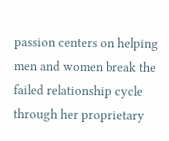passion centers on helping men and women break the failed relationship cycle through her proprietary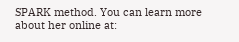SPARK method. You can learn more about her online at: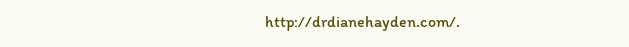http://drdianehayden.com/.